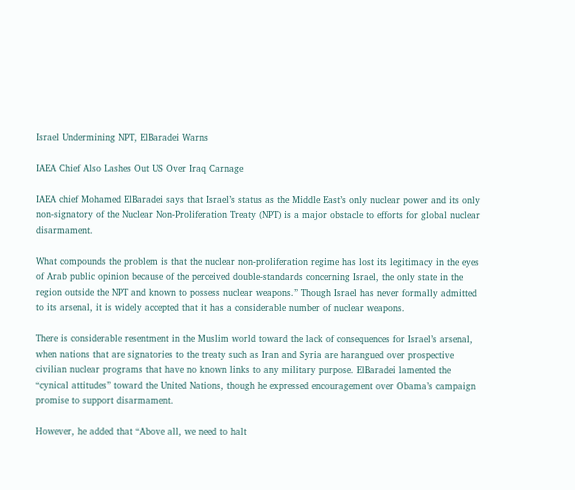Israel Undermining NPT, ElBaradei Warns

IAEA Chief Also Lashes Out US Over Iraq Carnage

IAEA chief Mohamed ElBaradei says that Israel’s status as the Middle East’s only nuclear power and its only non-signatory of the Nuclear Non-Proliferation Treaty (NPT) is a major obstacle to efforts for global nuclear disarmament.

What compounds the problem is that the nuclear non-proliferation regime has lost its legitimacy in the eyes of Arab public opinion because of the perceived double-standards concerning Israel, the only state in the region outside the NPT and known to possess nuclear weapons.” Though Israel has never formally admitted to its arsenal, it is widely accepted that it has a considerable number of nuclear weapons.

There is considerable resentment in the Muslim world toward the lack of consequences for Israel’s arsenal, when nations that are signatories to the treaty such as Iran and Syria are harangued over prospective civilian nuclear programs that have no known links to any military purpose. ElBaradei lamented the “cynical attitudes” toward the United Nations, though he expressed encouragement over Obama’s campaign promise to support disarmament.

However, he added that “Above all, we need to halt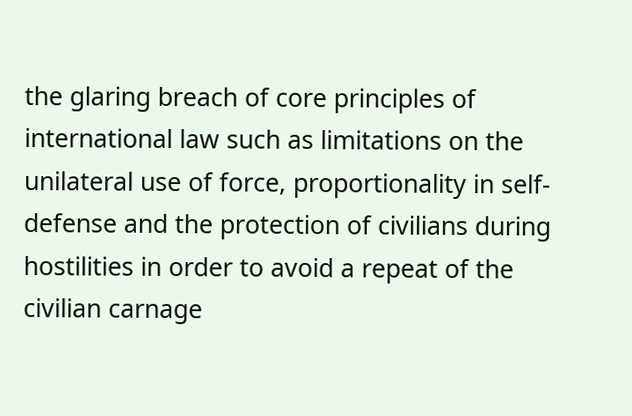the glaring breach of core principles of international law such as limitations on the unilateral use of force, proportionality in self-defense and the protection of civilians during hostilities in order to avoid a repeat of the civilian carnage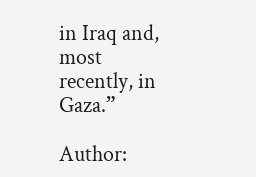in Iraq and, most recently, in Gaza.”

Author: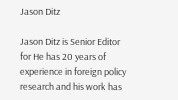Jason Ditz

Jason Ditz is Senior Editor for He has 20 years of experience in foreign policy research and his work has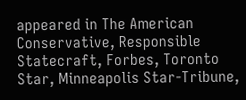appeared in The American Conservative, Responsible Statecraft, Forbes, Toronto Star, Minneapolis Star-Tribune,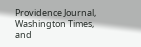Providence Journal, Washington Times, and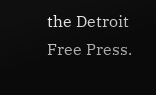the Detroit Free Press.